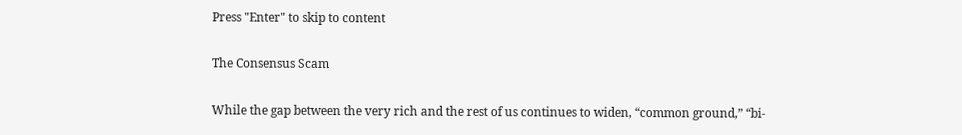Press "Enter" to skip to content

The Consensus Scam

While the gap between the very rich and the rest of us continues to widen, “common ground,” “bi-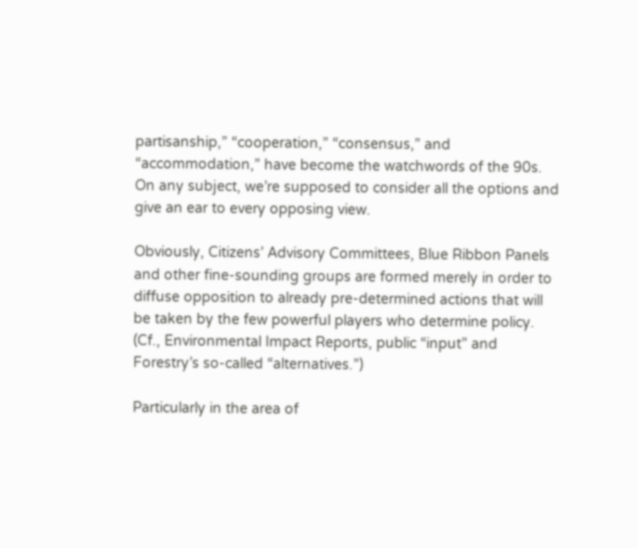partisanship,” “cooperation,” “consensus,” and “accommodation,” have become the watchwords of the 90s. On any subject, we’re supposed to consider all the options and give an ear to every opposing view.

Obviously, Citizens’ Advisory Committees, Blue Ribbon Panels and other fine-sounding groups are formed merely in order to diffuse opposition to already pre-determined actions that will be taken by the few powerful players who determine policy. (Cf., Environmental Impact Reports, public “input” and Forestry’s so-called “alternatives.”)

Particularly in the area of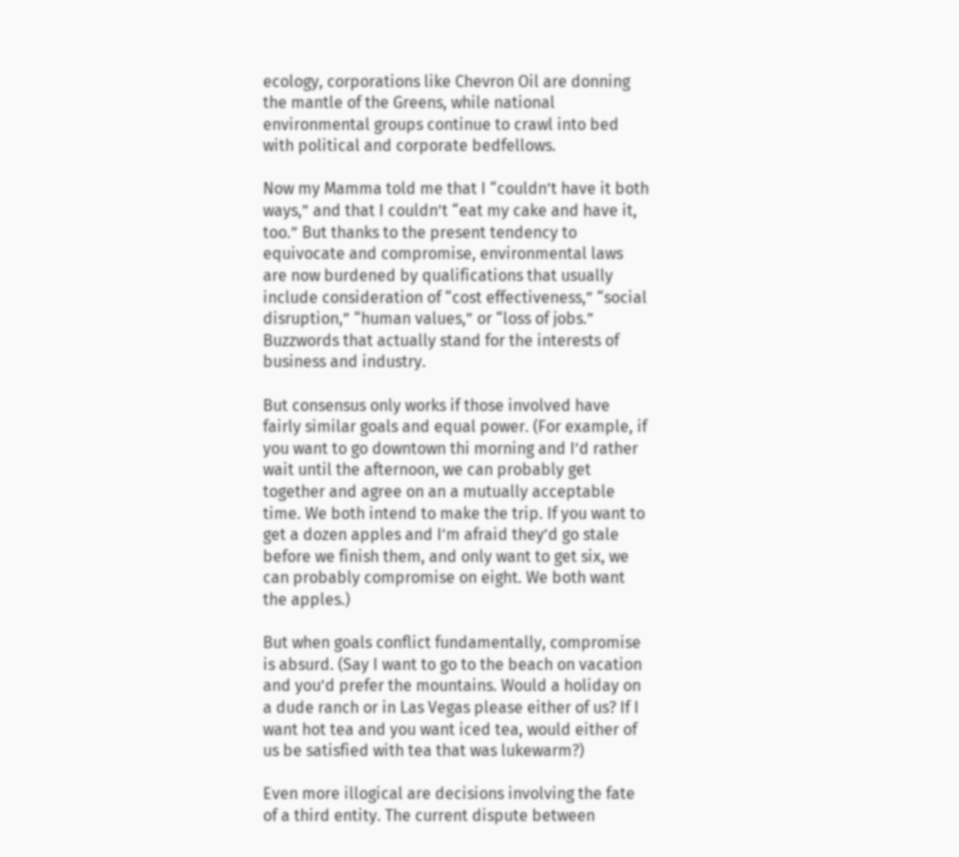ecology, corporations like Chevron Oil are donning the mantle of the Greens, while national environmental groups continue to crawl into bed with political and corporate bedfellows.

Now my Mamma told me that I “couldn’t have it both ways,” and that I couldn’t “eat my cake and have it, too.” But thanks to the present tendency to equivocate and compromise, environmental laws are now burdened by qualifications that usually include consideration of “cost effectiveness,” “social disruption,” “human values,” or “loss of jobs.” Buzzwords that actually stand for the interests of business and industry.

But consensus only works if those involved have fairly similar goals and equal power. (For example, if you want to go downtown thi morning and I’d rather wait until the afternoon, we can probably get together and agree on an a mutually acceptable time. We both intend to make the trip. If you want to get a dozen apples and I’m afraid they’d go stale before we finish them, and only want to get six, we can probably compromise on eight. We both want the apples.)

But when goals conflict fundamentally, compromise is absurd. (Say I want to go to the beach on vacation and you’d prefer the mountains. Would a holiday on a dude ranch or in Las Vegas please either of us? If I want hot tea and you want iced tea, would either of us be satisfied with tea that was lukewarm?)

Even more illogical are decisions involving the fate of a third entity. The current dispute between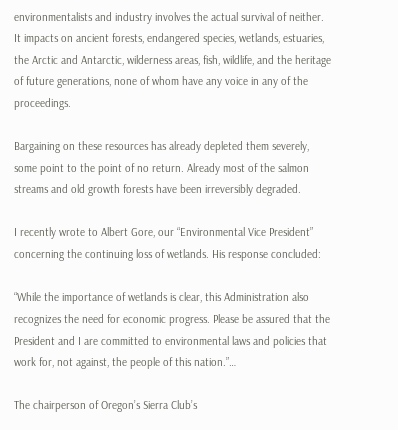environmentalists and industry involves the actual survival of neither. It impacts on ancient forests, endangered species, wetlands, estuaries, the Arctic and Antarctic, wilderness areas, fish, wildlife, and the heritage of future generations, none of whom have any voice in any of the proceedings.

Bargaining on these resources has already depleted them severely, some point to the point of no return. Already most of the salmon streams and old growth forests have been irreversibly degraded.

I recently wrote to Albert Gore, our “Environmental Vice President” concerning the continuing loss of wetlands. His response concluded:

“While the importance of wetlands is clear, this Administration also recognizes the need for economic progress. Please be assured that the President and I are committed to environmental laws and policies that work for, not against, the people of this nation.”…

The chairperson of Oregon’s Sierra Club’s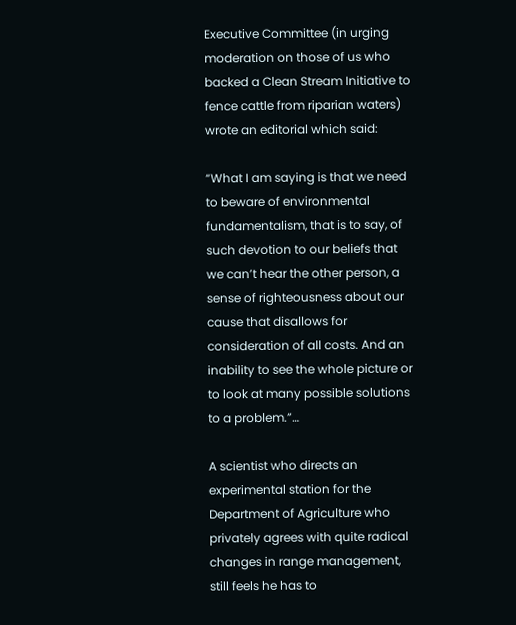Executive Committee (in urging moderation on those of us who backed a Clean Stream Initiative to fence cattle from riparian waters) wrote an editorial which said:

“What I am saying is that we need to beware of environmental fundamentalism, that is to say, of such devotion to our beliefs that we can’t hear the other person, a sense of righteousness about our cause that disallows for consideration of all costs. And an inability to see the whole picture or to look at many possible solutions to a problem.”…

A scientist who directs an experimental station for the Department of Agriculture who privately agrees with quite radical changes in range management, still feels he has to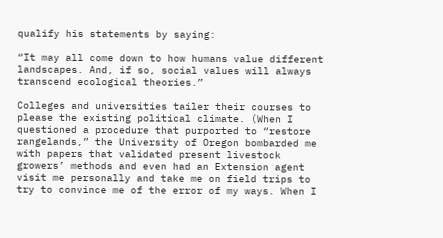qualify his statements by saying:

“It may all come down to how humans value different landscapes. And, if so, social values will always transcend ecological theories.”

Colleges and universities tailer their courses to please the existing political climate. (When I questioned a procedure that purported to “restore rangelands,” the University of Oregon bombarded me with papers that validated present livestock growers’ methods and even had an Extension agent visit me personally and take me on field trips to try to convince me of the error of my ways. When I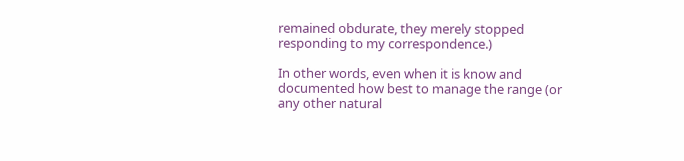remained obdurate, they merely stopped responding to my correspondence.)

In other words, even when it is know and documented how best to manage the range (or any other natural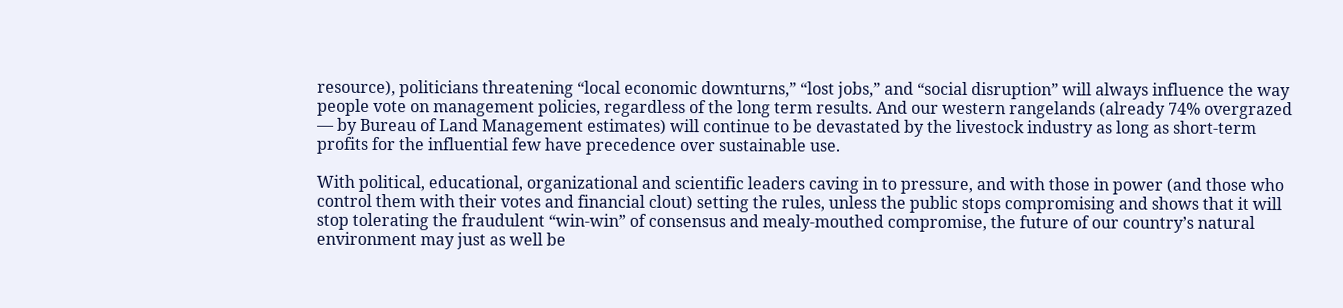resource), politicians threatening “local economic downturns,” “lost jobs,” and “social disruption” will always influence the way people vote on management policies, regardless of the long term results. And our western rangelands (already 74% overgrazed — by Bureau of Land Management estimates) will continue to be devastated by the livestock industry as long as short-term profits for the influential few have precedence over sustainable use.

With political, educational, organizational and scientific leaders caving in to pressure, and with those in power (and those who control them with their votes and financial clout) setting the rules, unless the public stops compromising and shows that it will stop tolerating the fraudulent “win-win” of consensus and mealy-mouthed compromise, the future of our country’s natural environment may just as well be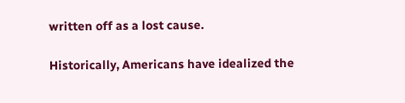written off as a lost cause.

Historically, Americans have idealized the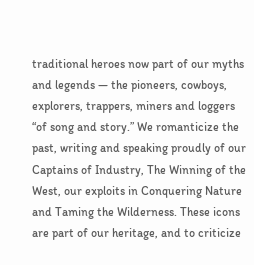traditional heroes now part of our myths and legends — the pioneers, cowboys, explorers, trappers, miners and loggers “of song and story.” We romanticize the past, writing and speaking proudly of our Captains of Industry, The Winning of the West, our exploits in Conquering Nature and Taming the Wilderness. These icons are part of our heritage, and to criticize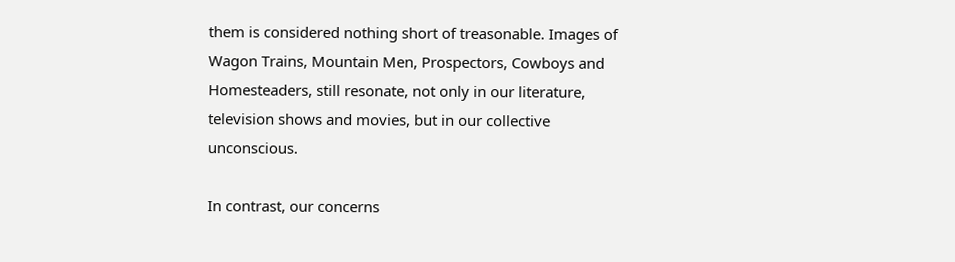them is considered nothing short of treasonable. Images of Wagon Trains, Mountain Men, Prospectors, Cowboys and Homesteaders, still resonate, not only in our literature, television shows and movies, but in our collective unconscious.

In contrast, our concerns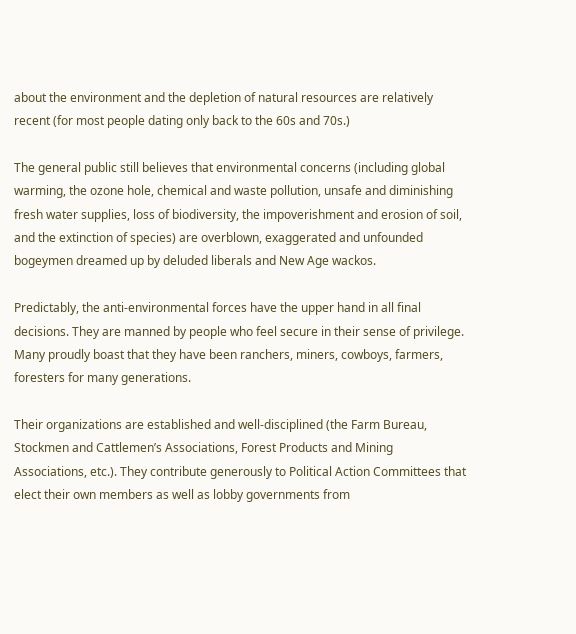about the environment and the depletion of natural resources are relatively recent (for most people dating only back to the 60s and 70s.)

The general public still believes that environmental concerns (including global warming, the ozone hole, chemical and waste pollution, unsafe and diminishing fresh water supplies, loss of biodiversity, the impoverishment and erosion of soil, and the extinction of species) are overblown, exaggerated and unfounded bogeymen dreamed up by deluded liberals and New Age wackos.

Predictably, the anti-environmental forces have the upper hand in all final decisions. They are manned by people who feel secure in their sense of privilege. Many proudly boast that they have been ranchers, miners, cowboys, farmers, foresters for many generations.

Their organizations are established and well-disciplined (the Farm Bureau, Stockmen and Cattlemen’s Associations, Forest Products and Mining Associations, etc.). They contribute generously to Political Action Committees that elect their own members as well as lobby governments from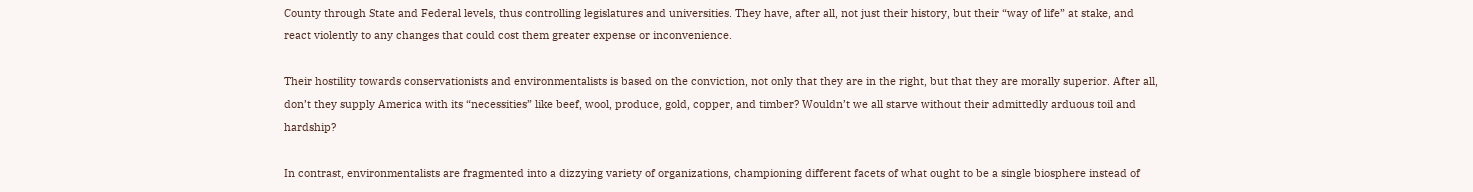County through State and Federal levels, thus controlling legislatures and universities. They have, after all, not just their history, but their “way of life” at stake, and react violently to any changes that could cost them greater expense or inconvenience.

Their hostility towards conservationists and environmentalists is based on the conviction, not only that they are in the right, but that they are morally superior. After all, don’t they supply America with its “necessities” like beef, wool, produce, gold, copper, and timber? Wouldn’t we all starve without their admittedly arduous toil and hardship?

In contrast, environmentalists are fragmented into a dizzying variety of organizations, championing different facets of what ought to be a single biosphere instead of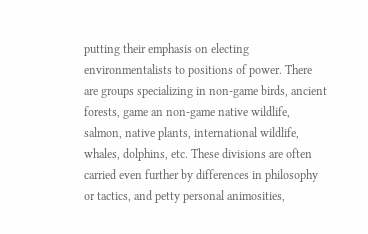putting their emphasis on electing environmentalists to positions of power. There are groups specializing in non-game birds, ancient forests, game an non-game native wildlife, salmon, native plants, international wildlife, whales, dolphins, etc. These divisions are often carried even further by differences in philosophy or tactics, and petty personal animosities,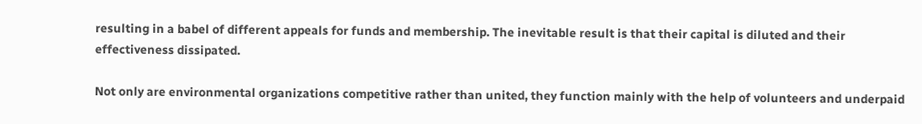resulting in a babel of different appeals for funds and membership. The inevitable result is that their capital is diluted and their effectiveness dissipated.

Not only are environmental organizations competitive rather than united, they function mainly with the help of volunteers and underpaid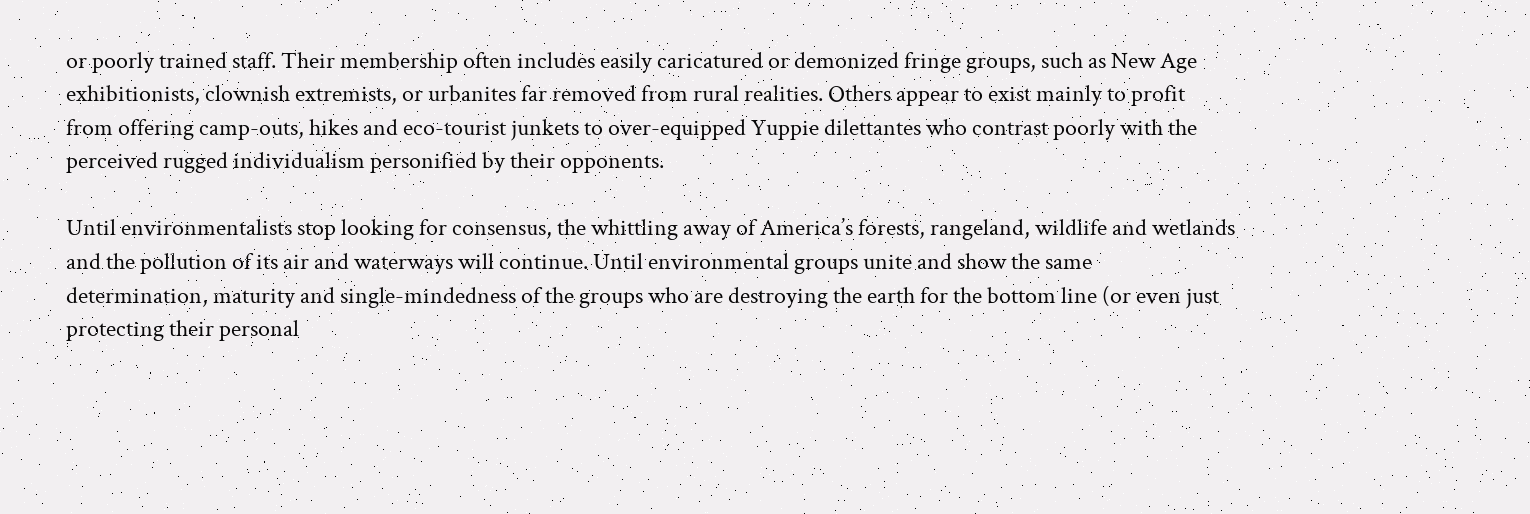or poorly trained staff. Their membership often includes easily caricatured or demonized fringe groups, such as New Age exhibitionists, clownish extremists, or urbanites far removed from rural realities. Others appear to exist mainly to profit from offering camp-outs, hikes and eco-tourist junkets to over-equipped Yuppie dilettantes who contrast poorly with the perceived rugged individualism personified by their opponents.

Until environmentalists stop looking for consensus, the whittling away of America’s forests, rangeland, wildlife and wetlands and the pollution of its air and waterways will continue. Until environmental groups unite and show the same determination, maturity and single-mindedness of the groups who are destroying the earth for the bottom line (or even just protecting their personal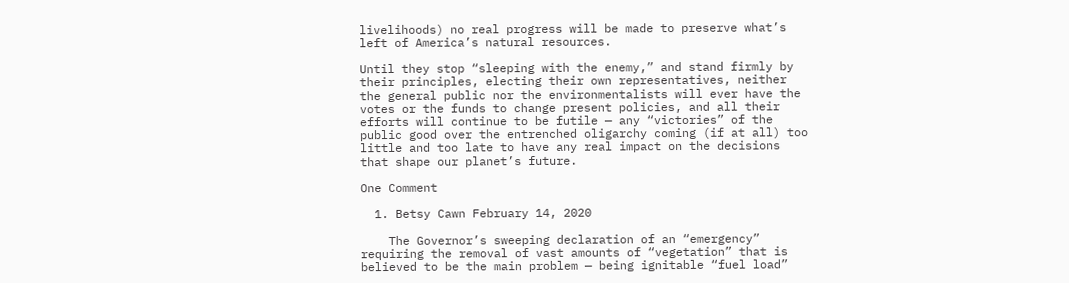livelihoods) no real progress will be made to preserve what’s left of America’s natural resources.

Until they stop “sleeping with the enemy,” and stand firmly by their principles, electing their own representatives, neither the general public nor the environmentalists will ever have the votes or the funds to change present policies, and all their efforts will continue to be futile — any “victories” of the public good over the entrenched oligarchy coming (if at all) too little and too late to have any real impact on the decisions that shape our planet’s future.

One Comment

  1. Betsy Cawn February 14, 2020

    The Governor’s sweeping declaration of an “emergency” requiring the removal of vast amounts of “vegetation” that is believed to be the main problem — being ignitable “fuel load”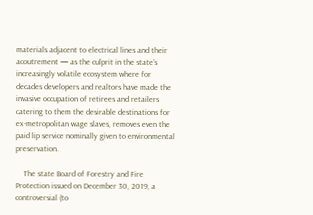materials adjacent to electrical lines and their acoutrement — as the culprit in the state’s increasingly volatile ecosystem where for decades developers and realtors have made the invasive occupation of retirees and retailers catering to them the desirable destinations for ex-metropolitan wage slaves, removes even the paid lip service nominally given to environmental preservation.

    The state Board of Forestry and Fire Protection issued on December 30, 2019, a controversial (to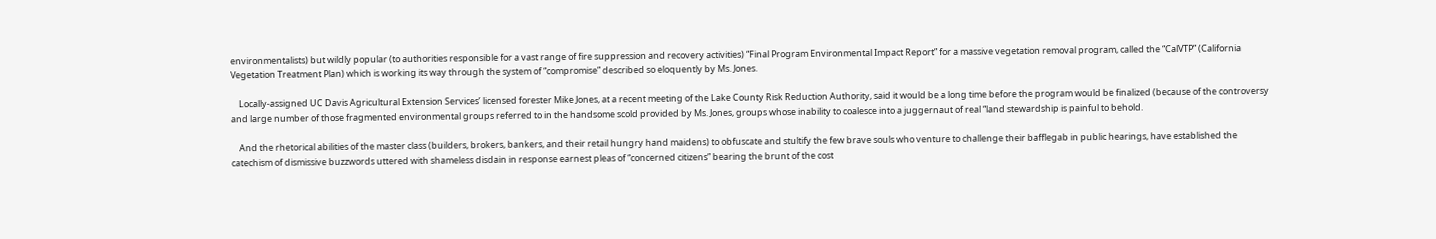environmentalists) but wildly popular (to authorities responsible for a vast range of fire suppression and recovery activities) “Final Program Environmental Impact Report” for a massive vegetation removal program, called the “CalVTP” (California Vegetation Treatment Plan) which is working its way through the system of “compromise” described so eloquently by Ms. Jones.

    Locally-assigned UC Davis Agricultural Extension Services’ licensed forester Mike Jones, at a recent meeting of the Lake County Risk Reduction Authority, said it would be a long time before the program would be finalized (because of the controversy and large number of those fragmented environmental groups referred to in the handsome scold provided by Ms. Jones, groups whose inability to coalesce into a juggernaut of real “land stewardship is painful to behold.

    And the rhetorical abilities of the master class (builders, brokers, bankers, and their retail hungry hand maidens) to obfuscate and stultify the few brave souls who venture to challenge their bafflegab in public hearings, have established the catechism of dismissive buzzwords uttered with shameless disdain in response earnest pleas of “concerned citizens” bearing the brunt of the cost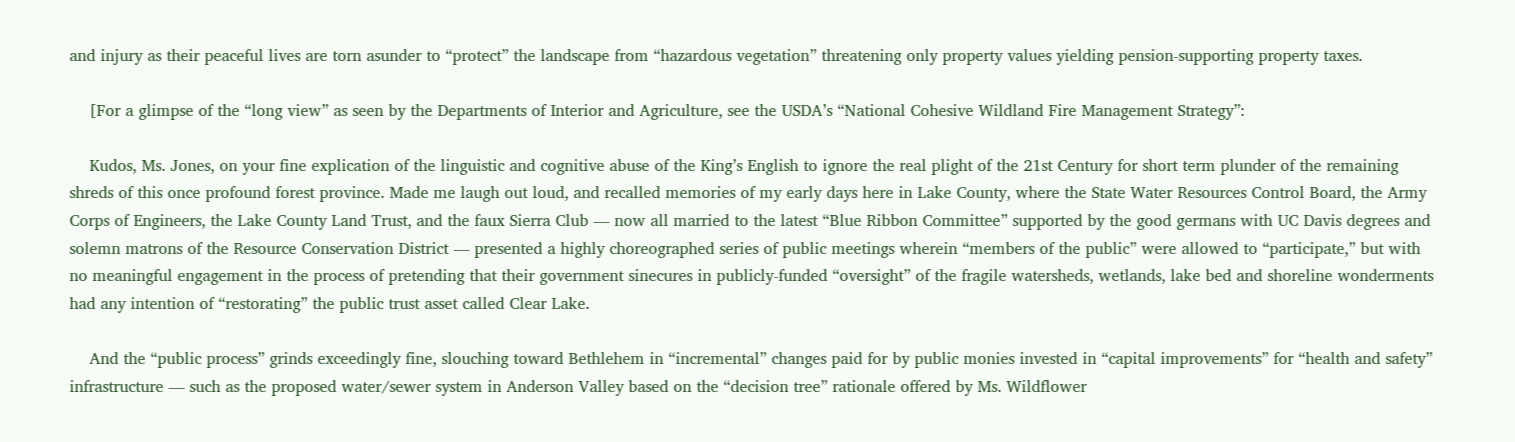and injury as their peaceful lives are torn asunder to “protect” the landscape from “hazardous vegetation” threatening only property values yielding pension-supporting property taxes.

    [For a glimpse of the “long view” as seen by the Departments of Interior and Agriculture, see the USDA’s “National Cohesive Wildland Fire Management Strategy”:

    Kudos, Ms. Jones, on your fine explication of the linguistic and cognitive abuse of the King’s English to ignore the real plight of the 21st Century for short term plunder of the remaining shreds of this once profound forest province. Made me laugh out loud, and recalled memories of my early days here in Lake County, where the State Water Resources Control Board, the Army Corps of Engineers, the Lake County Land Trust, and the faux Sierra Club — now all married to the latest “Blue Ribbon Committee” supported by the good germans with UC Davis degrees and solemn matrons of the Resource Conservation District — presented a highly choreographed series of public meetings wherein “members of the public” were allowed to “participate,” but with no meaningful engagement in the process of pretending that their government sinecures in publicly-funded “oversight” of the fragile watersheds, wetlands, lake bed and shoreline wonderments had any intention of “restorating” the public trust asset called Clear Lake.

    And the “public process” grinds exceedingly fine, slouching toward Bethlehem in “incremental” changes paid for by public monies invested in “capital improvements” for “health and safety” infrastructure — such as the proposed water/sewer system in Anderson Valley based on the “decision tree” rationale offered by Ms. Wildflower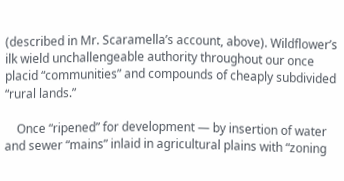(described in Mr. Scaramella’s account, above). Wildflower’s ilk wield unchallengeable authority throughout our once placid “communities” and compounds of cheaply subdivided “rural lands.”

    Once “ripened” for development — by insertion of water and sewer “mains” inlaid in agricultural plains with “zoning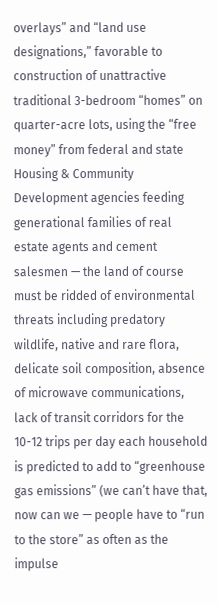overlays” and “land use designations,” favorable to construction of unattractive traditional 3-bedroom “homes” on quarter-acre lots, using the “free money” from federal and state Housing & Community Development agencies feeding generational families of real estate agents and cement salesmen — the land of course must be ridded of environmental threats including predatory wildlife, native and rare flora, delicate soil composition, absence of microwave communications, lack of transit corridors for the 10-12 trips per day each household is predicted to add to “greenhouse gas emissions” (we can’t have that, now can we — people have to “run to the store” as often as the impulse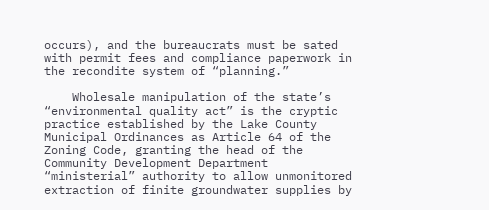occurs), and the bureaucrats must be sated with permit fees and compliance paperwork in the recondite system of “planning.”

    Wholesale manipulation of the state’s “environmental quality act” is the cryptic practice established by the Lake County Municipal Ordinances as Article 64 of the Zoning Code, granting the head of the Community Development Department “ministerial” authority to allow unmonitored extraction of finite groundwater supplies by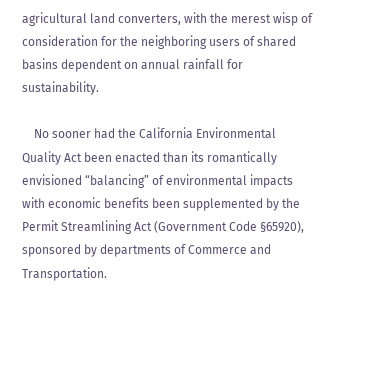agricultural land converters, with the merest wisp of consideration for the neighboring users of shared basins dependent on annual rainfall for sustainability.

    No sooner had the California Environmental Quality Act been enacted than its romantically envisioned “balancing” of environmental impacts with economic benefits been supplemented by the Permit Streamlining Act (Government Code §65920), sponsored by departments of Commerce and Transportation.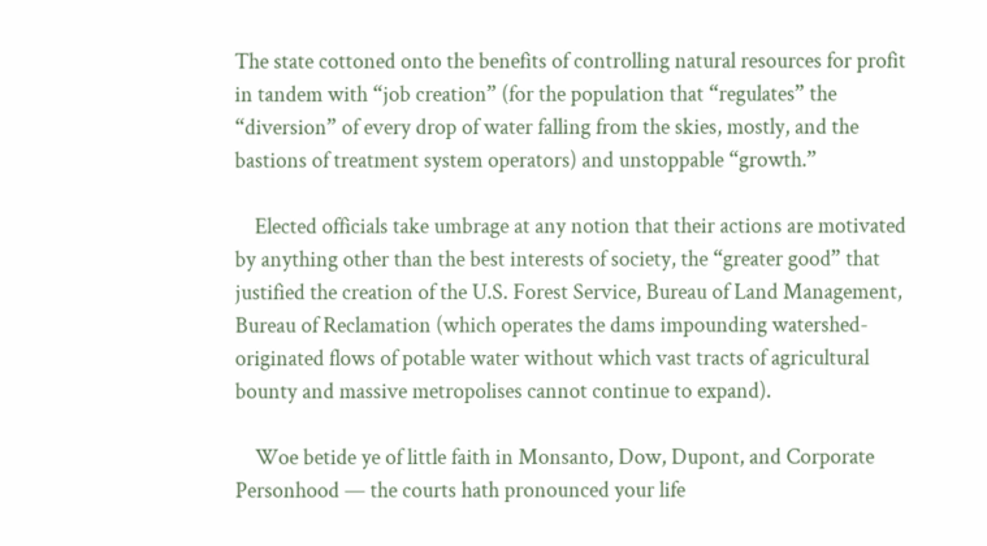The state cottoned onto the benefits of controlling natural resources for profit in tandem with “job creation” (for the population that “regulates” the “diversion” of every drop of water falling from the skies, mostly, and the bastions of treatment system operators) and unstoppable “growth.”

    Elected officials take umbrage at any notion that their actions are motivated by anything other than the best interests of society, the “greater good” that justified the creation of the U.S. Forest Service, Bureau of Land Management, Bureau of Reclamation (which operates the dams impounding watershed-originated flows of potable water without which vast tracts of agricultural bounty and massive metropolises cannot continue to expand).

    Woe betide ye of little faith in Monsanto, Dow, Dupont, and Corporate Personhood — the courts hath pronounced your life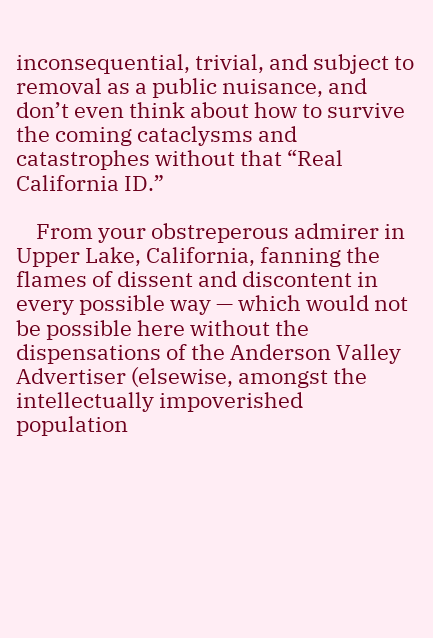inconsequential, trivial, and subject to removal as a public nuisance, and don’t even think about how to survive the coming cataclysms and catastrophes without that “Real California ID.”

    From your obstreperous admirer in Upper Lake, California, fanning the flames of dissent and discontent in every possible way — which would not be possible here without the dispensations of the Anderson Valley Advertiser (elsewise, amongst the intellectually impoverished population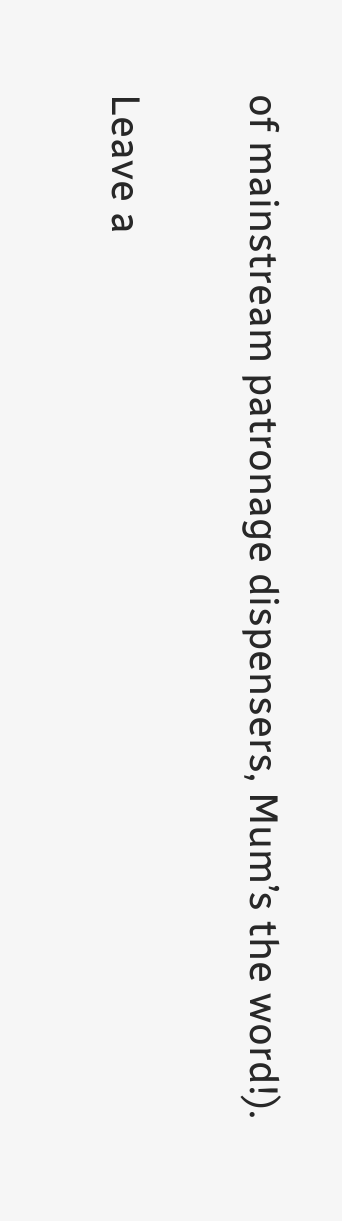of mainstream patronage dispensers, Mum’s the word!).

Leave a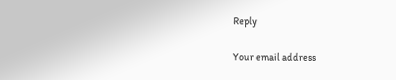Reply

Your email address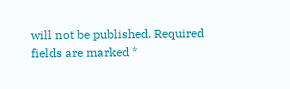will not be published. Required fields are marked *